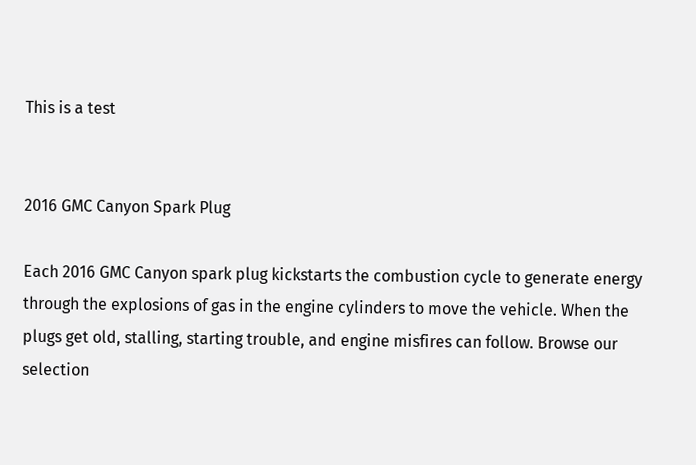This is a test


2016 GMC Canyon Spark Plug

Each 2016 GMC Canyon spark plug kickstarts the combustion cycle to generate energy through the explosions of gas in the engine cylinders to move the vehicle. When the plugs get old, stalling, starting trouble, and engine misfires can follow. Browse our selection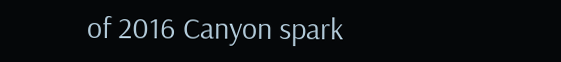of 2016 Canyon spark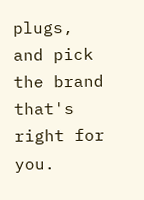plugs, and pick the brand that's right for you.